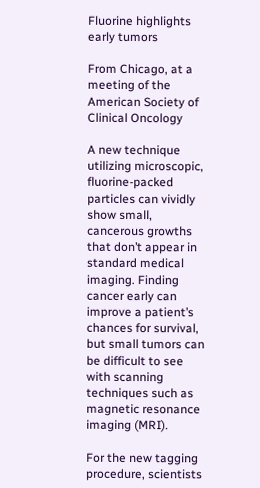Fluorine highlights early tumors

From Chicago, at a meeting of the American Society of Clinical Oncology

A new technique utilizing microscopic, fluorine-packed particles can vividly show small, cancerous growths that don’t appear in standard medical imaging. Finding cancer early can improve a patient’s chances for survival, but small tumors can be difficult to see with scanning techniques such as magnetic resonance imaging (MRI).

For the new tagging procedure, scientists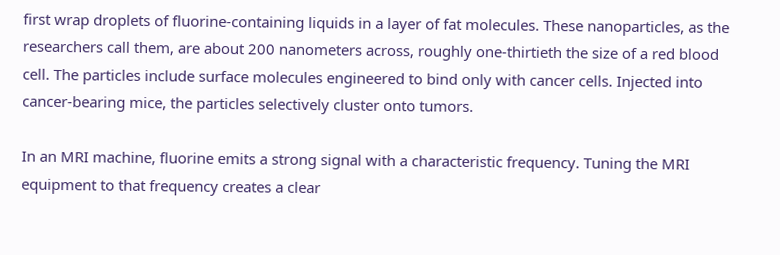first wrap droplets of fluorine-containing liquids in a layer of fat molecules. These nanoparticles, as the researchers call them, are about 200 nanometers across, roughly one-thirtieth the size of a red blood cell. The particles include surface molecules engineered to bind only with cancer cells. Injected into cancer-bearing mice, the particles selectively cluster onto tumors.

In an MRI machine, fluorine emits a strong signal with a characteristic frequency. Tuning the MRI equipment to that frequency creates a clear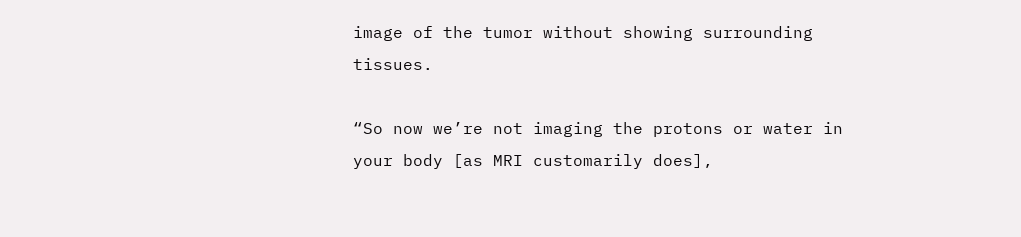image of the tumor without showing surrounding tissues.

“So now we’re not imaging the protons or water in your body [as MRI customarily does],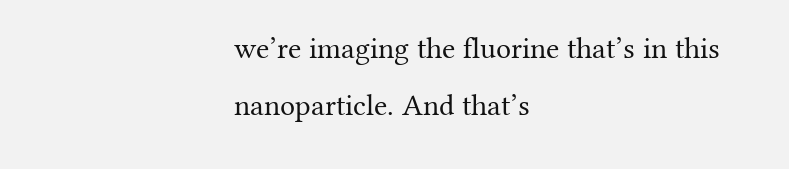we’re imaging the fluorine that’s in this nanoparticle. And that’s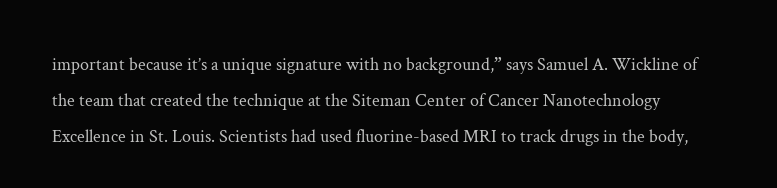important because it’s a unique signature with no background,” says Samuel A. Wickline of the team that created the technique at the Siteman Center of Cancer Nanotechnology Excellence in St. Louis. Scientists had used fluorine-based MRI to track drugs in the body,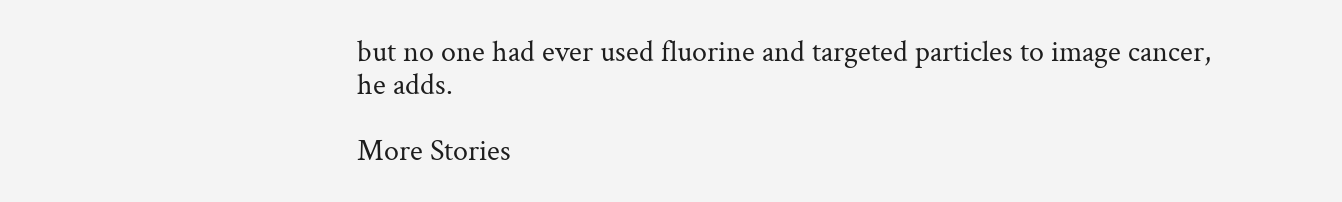but no one had ever used fluorine and targeted particles to image cancer, he adds.

More Stories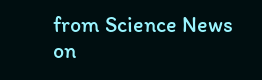from Science News on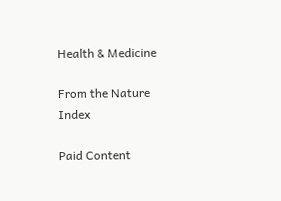Health & Medicine

From the Nature Index

Paid Content